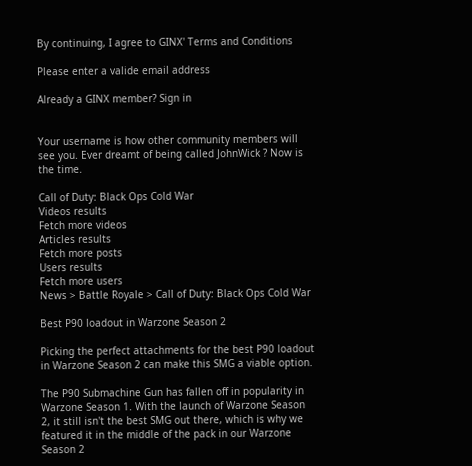By continuing, I agree to GINX' Terms and Conditions

Please enter a valide email address

Already a GINX member? Sign in


Your username is how other community members will see you. Ever dreamt of being called JohnWick ? Now is the time.

Call of Duty: Black Ops Cold War
Videos results
Fetch more videos
Articles results
Fetch more posts
Users results
Fetch more users
News > Battle Royale > Call of Duty: Black Ops Cold War

Best P90 loadout in Warzone Season 2

Picking the perfect attachments for the best P90 loadout in Warzone Season 2 can make this SMG a viable option.

The P90 Submachine Gun has fallen off in popularity in Warzone Season 1. With the launch of Warzone Season 2, it still isn't the best SMG out there, which is why we featured it in the middle of the pack in our Warzone Season 2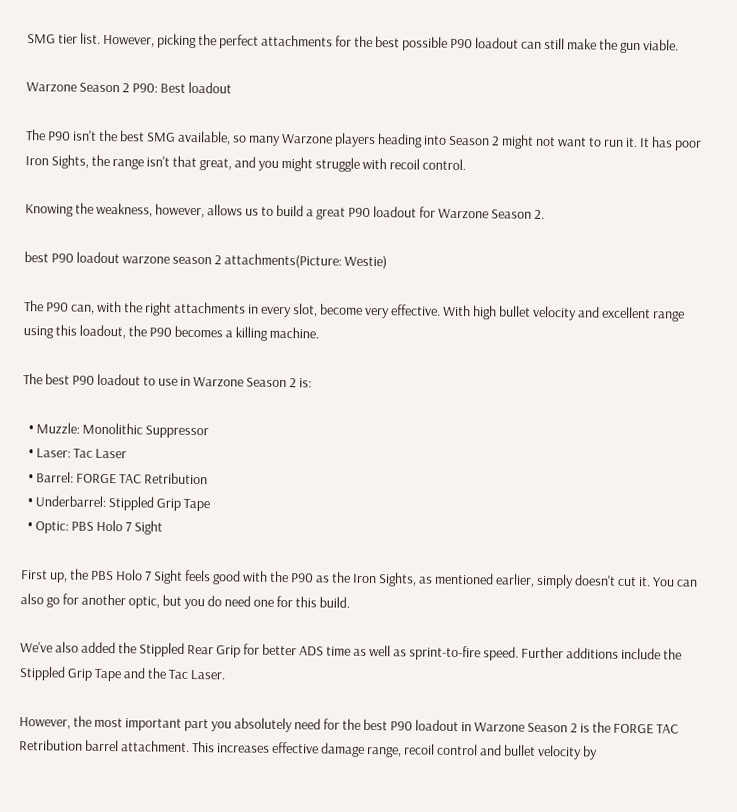SMG tier list. However, picking the perfect attachments for the best possible P90 loadout can still make the gun viable.

Warzone Season 2 P90: Best loadout

The P90 isn't the best SMG available, so many Warzone players heading into Season 2 might not want to run it. It has poor Iron Sights, the range isn't that great, and you might struggle with recoil control.

Knowing the weakness, however, allows us to build a great P90 loadout for Warzone Season 2.

best P90 loadout warzone season 2 attachments(Picture: Westie)

The P90 can, with the right attachments in every slot, become very effective. With high bullet velocity and excellent range using this loadout, the P90 becomes a killing machine.

The best P90 loadout to use in Warzone Season 2 is:

  • Muzzle: Monolithic Suppressor
  • Laser: Tac Laser
  • Barrel: FORGE TAC Retribution
  • Underbarrel: Stippled Grip Tape
  • Optic: PBS Holo 7 Sight

First up, the PBS Holo 7 Sight feels good with the P90 as the Iron Sights, as mentioned earlier, simply doesn't cut it. You can also go for another optic, but you do need one for this build.

We've also added the Stippled Rear Grip for better ADS time as well as sprint-to-fire speed. Further additions include the Stippled Grip Tape and the Tac Laser.

However, the most important part you absolutely need for the best P90 loadout in Warzone Season 2 is the FORGE TAC Retribution barrel attachment. This increases effective damage range, recoil control and bullet velocity by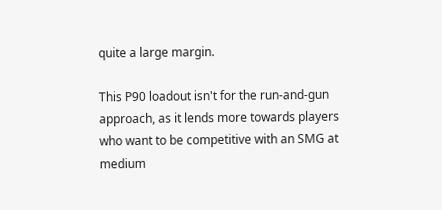quite a large margin.

This P90 loadout isn't for the run-and-gun approach, as it lends more towards players who want to be competitive with an SMG at medium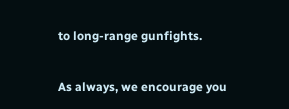to long-range gunfights.

As always, we encourage you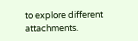to explore different attachments.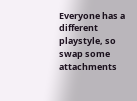Everyone has a different playstyle, so swap some attachments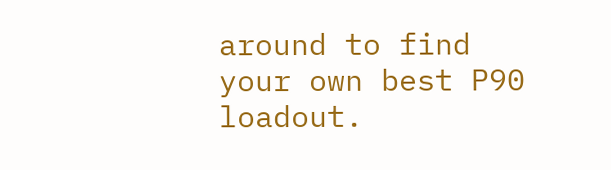around to find your own best P90 loadout.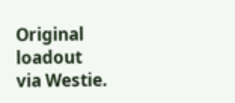Original loadout via Westie.